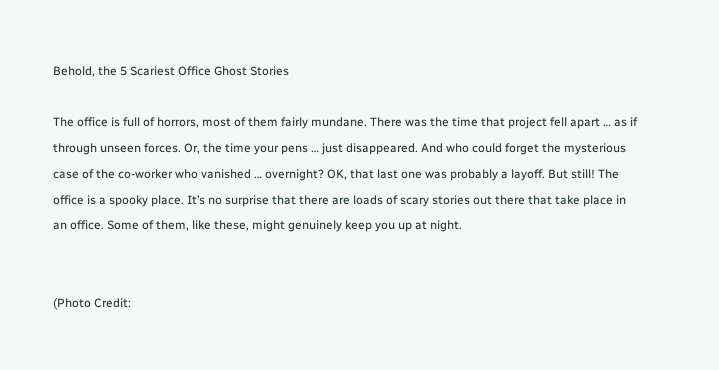Behold, the 5 Scariest Office Ghost Stories

The office is full of horrors, most of them fairly mundane. There was the time that project fell apart … as if through unseen forces. Or, the time your pens … just disappeared. And who could forget the mysterious case of the co-worker who vanished … overnight? OK, that last one was probably a layoff. But still! The office is a spooky place. It’s no surprise that there are loads of scary stories out there that take place in an office. Some of them, like these, might genuinely keep you up at night.


(Photo Credit: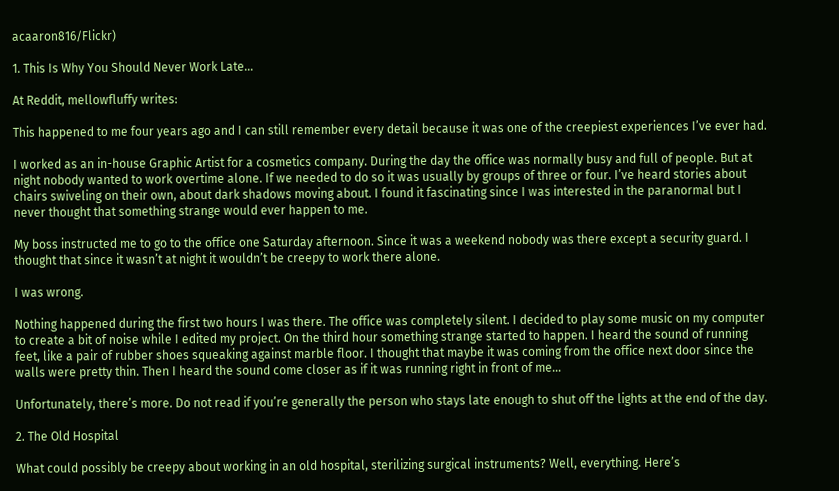acaaron816/Flickr)

1. This Is Why You Should Never Work Late…

At Reddit, mellowfluffy writes:

This happened to me four years ago and I can still remember every detail because it was one of the creepiest experiences I’ve ever had.

I worked as an in-house Graphic Artist for a cosmetics company. During the day the office was normally busy and full of people. But at night nobody wanted to work overtime alone. If we needed to do so it was usually by groups of three or four. I’ve heard stories about chairs swiveling on their own, about dark shadows moving about. I found it fascinating since I was interested in the paranormal but I never thought that something strange would ever happen to me.

My boss instructed me to go to the office one Saturday afternoon. Since it was a weekend nobody was there except a security guard. I thought that since it wasn’t at night it wouldn’t be creepy to work there alone.

I was wrong.

Nothing happened during the first two hours I was there. The office was completely silent. I decided to play some music on my computer to create a bit of noise while I edited my project. On the third hour something strange started to happen. I heard the sound of running feet, like a pair of rubber shoes squeaking against marble floor. I thought that maybe it was coming from the office next door since the walls were pretty thin. Then I heard the sound come closer as if it was running right in front of me…

Unfortunately, there’s more. Do not read if you’re generally the person who stays late enough to shut off the lights at the end of the day.

2. The Old Hospital

What could possibly be creepy about working in an old hospital, sterilizing surgical instruments? Well, everything. Here’s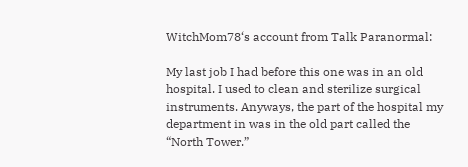WitchMom78‘s account from Talk Paranormal:

My last job I had before this one was in an old hospital. I used to clean and sterilize surgical instruments. Anyways, the part of the hospital my department in was in the old part called the “North Tower.”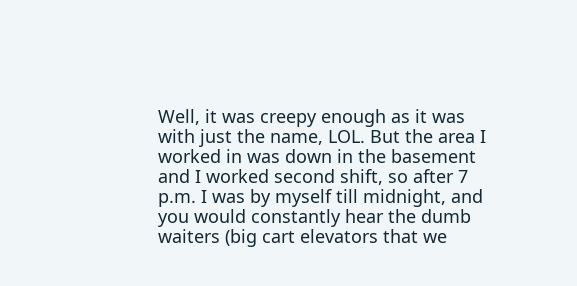Well, it was creepy enough as it was with just the name, LOL. But the area I worked in was down in the basement and I worked second shift, so after 7 p.m. I was by myself till midnight, and you would constantly hear the dumb waiters (big cart elevators that we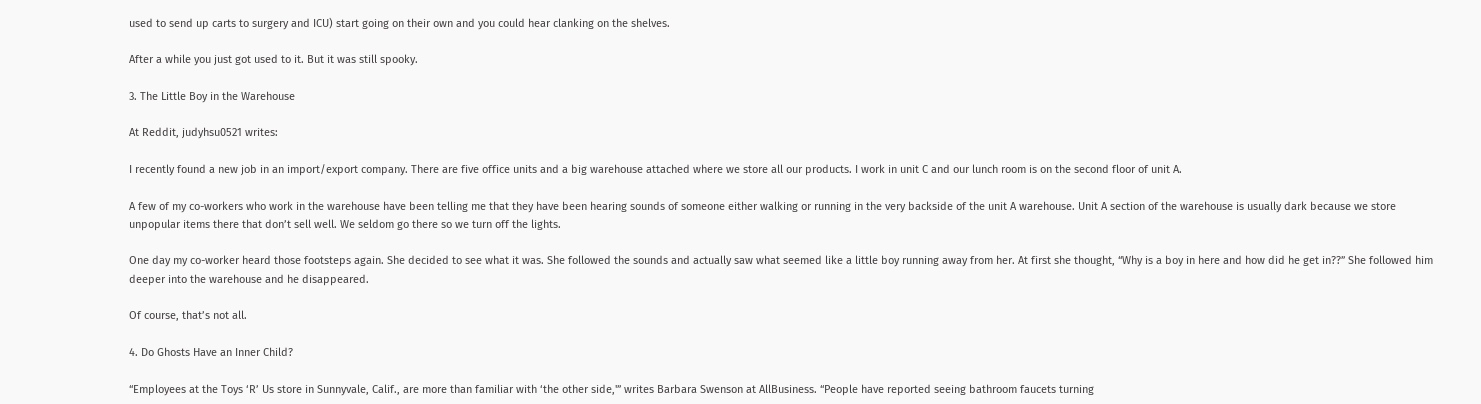used to send up carts to surgery and ICU) start going on their own and you could hear clanking on the shelves.

After a while you just got used to it. But it was still spooky.

3. The Little Boy in the Warehouse

At Reddit, judyhsu0521 writes:

I recently found a new job in an import/export company. There are five office units and a big warehouse attached where we store all our products. I work in unit C and our lunch room is on the second floor of unit A.

A few of my co-workers who work in the warehouse have been telling me that they have been hearing sounds of someone either walking or running in the very backside of the unit A warehouse. Unit A section of the warehouse is usually dark because we store unpopular items there that don’t sell well. We seldom go there so we turn off the lights.

One day my co-worker heard those footsteps again. She decided to see what it was. She followed the sounds and actually saw what seemed like a little boy running away from her. At first she thought, “Why is a boy in here and how did he get in??” She followed him deeper into the warehouse and he disappeared.

Of course, that’s not all.

4. Do Ghosts Have an Inner Child?

“Employees at the Toys ‘R’ Us store in Sunnyvale, Calif., are more than familiar with ‘the other side,'” writes Barbara Swenson at AllBusiness. “People have reported seeing bathroom faucets turning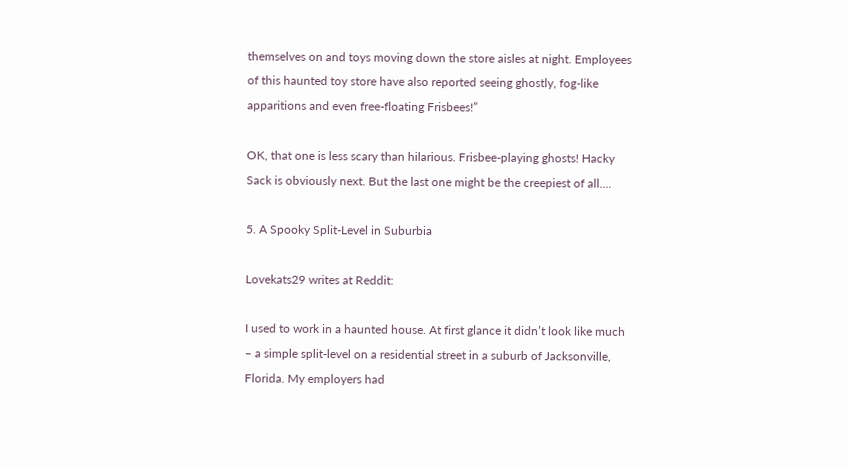themselves on and toys moving down the store aisles at night. Employees of this haunted toy store have also reported seeing ghostly, fog-like apparitions and even free-floating Frisbees!”

OK, that one is less scary than hilarious. Frisbee-playing ghosts! Hacky Sack is obviously next. But the last one might be the creepiest of all….

5. A Spooky Split-Level in Suburbia

Lovekats29 writes at Reddit:

I used to work in a haunted house. At first glance it didn’t look like much – a simple split-level on a residential street in a suburb of Jacksonville, Florida. My employers had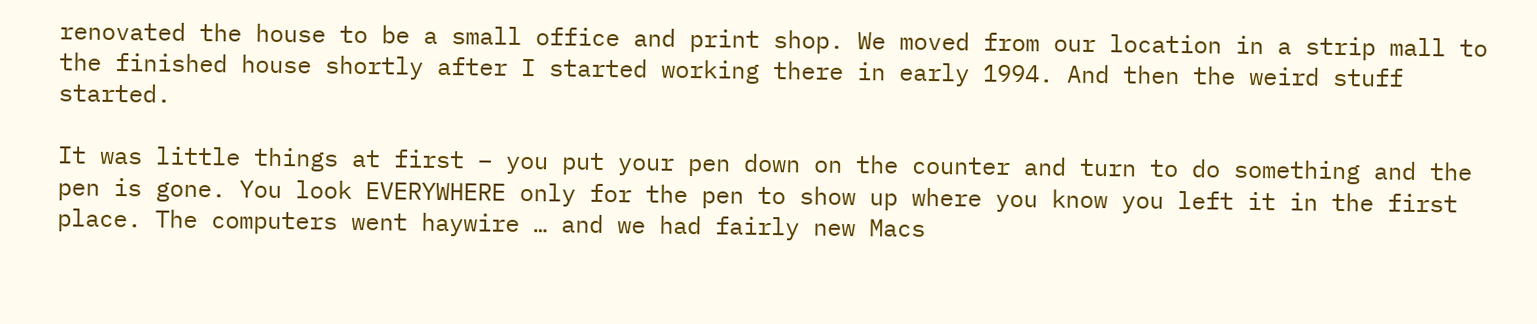renovated the house to be a small office and print shop. We moved from our location in a strip mall to the finished house shortly after I started working there in early 1994. And then the weird stuff started.

It was little things at first – you put your pen down on the counter and turn to do something and the pen is gone. You look EVERYWHERE only for the pen to show up where you know you left it in the first place. The computers went haywire … and we had fairly new Macs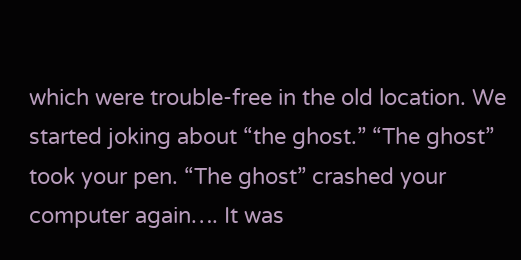which were trouble-free in the old location. We started joking about “the ghost.” “The ghost” took your pen. “The ghost” crashed your computer again…. It was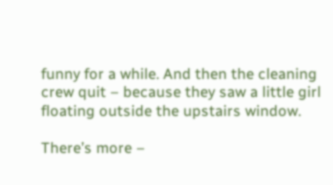funny for a while. And then the cleaning crew quit – because they saw a little girl floating outside the upstairs window.

There’s more –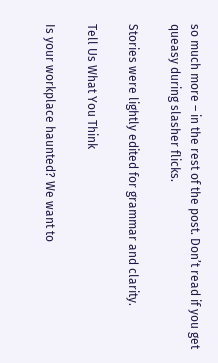so much more – in the rest of the post. Don’t read if you get queasy during slasher flicks.

Stories were lightly edited for grammar and clarity.

Tell Us What You Think

Is your workplace haunted? We want to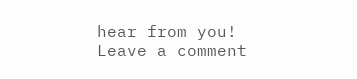hear from you! Leave a comment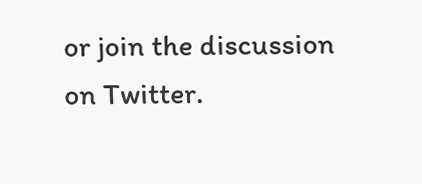or join the discussion on Twitter.